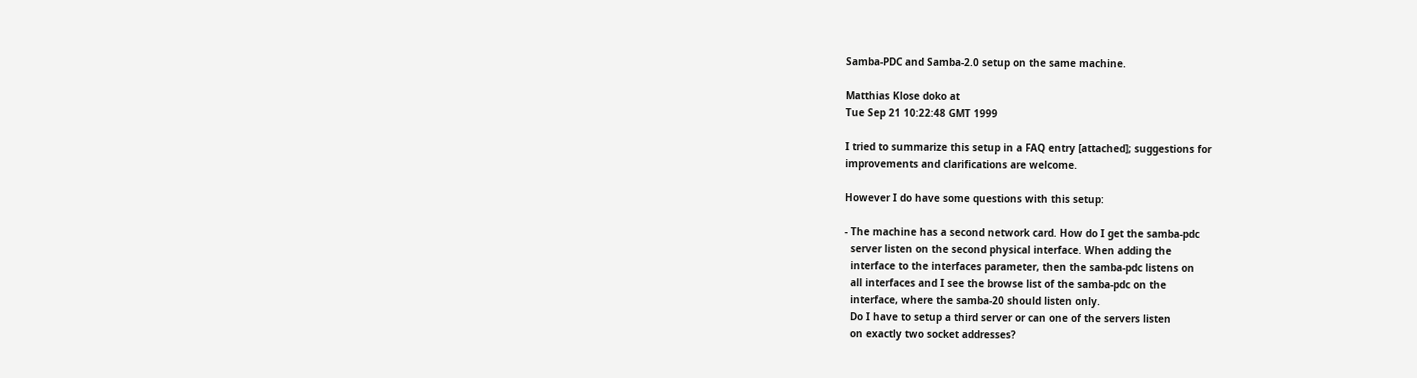Samba-PDC and Samba-2.0 setup on the same machine.

Matthias Klose doko at
Tue Sep 21 10:22:48 GMT 1999

I tried to summarize this setup in a FAQ entry [attached]; suggestions for
improvements and clarifications are welcome.

However I do have some questions with this setup:

- The machine has a second network card. How do I get the samba-pdc
  server listen on the second physical interface. When adding the
  interface to the interfaces parameter, then the samba-pdc listens on
  all interfaces and I see the browse list of the samba-pdc on the
  interface, where the samba-20 should listen only.
  Do I have to setup a third server or can one of the servers listen
  on exactly two socket addresses?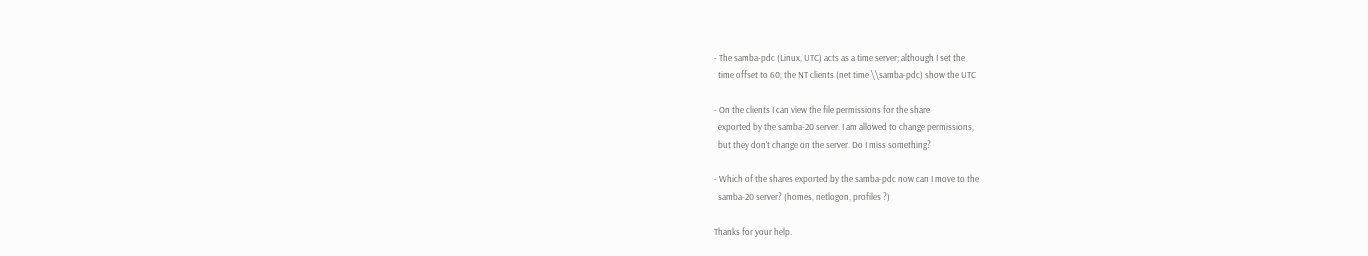- The samba-pdc (Linux, UTC) acts as a time server; although I set the
  time offset to 60, the NT clients (net time \\samba-pdc) show the UTC

- On the clients I can view the file permissions for the share
  exported by the samba-20 server. I am allowed to change permissions,
  but they don't change on the server. Do I miss something?

- Which of the shares exported by the samba-pdc now can I move to the
  samba-20 server? (homes, netlogon, profiles ?)

Thanks for your help.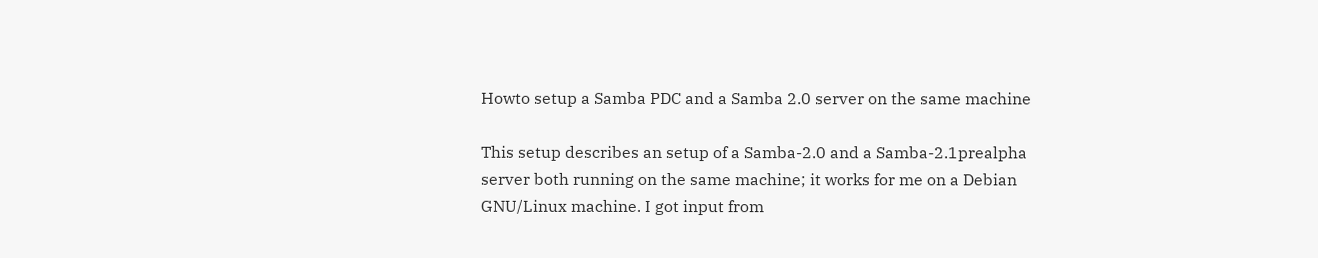Howto setup a Samba PDC and a Samba 2.0 server on the same machine

This setup describes an setup of a Samba-2.0 and a Samba-2.1prealpha
server both running on the same machine; it works for me on a Debian
GNU/Linux machine. I got input from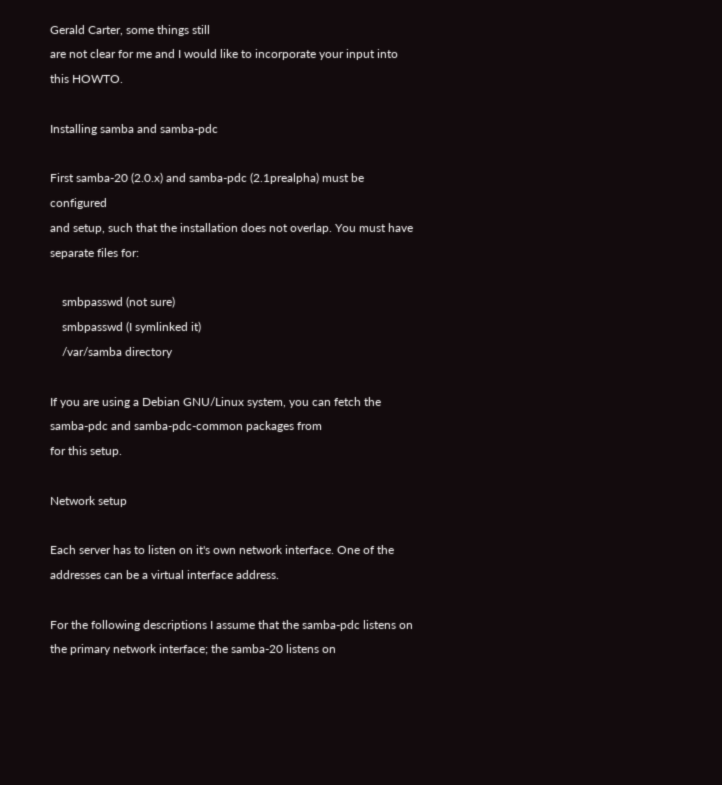Gerald Carter, some things still
are not clear for me and I would like to incorporate your input into
this HOWTO.

Installing samba and samba-pdc

First samba-20 (2.0.x) and samba-pdc (2.1prealpha) must be configured
and setup, such that the installation does not overlap. You must have
separate files for:

    smbpasswd (not sure)
    smbpasswd (I symlinked it)
    /var/samba directory

If you are using a Debian GNU/Linux system, you can fetch the
samba-pdc and samba-pdc-common packages from
for this setup.

Network setup

Each server has to listen on it's own network interface. One of the
addresses can be a virtual interface address.

For the following descriptions I assume that the samba-pdc listens on
the primary network interface; the samba-20 listens on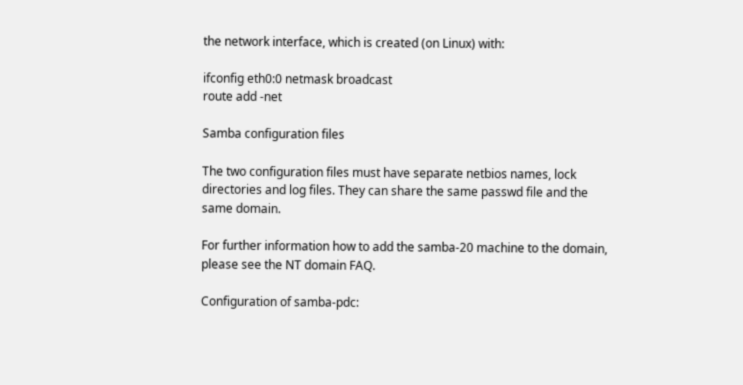the network interface, which is created (on Linux) with:

ifconfig eth0:0 netmask broadcast
route add -net

Samba configuration files

The two configuration files must have separate netbios names, lock
directories and log files. They can share the same passwd file and the
same domain.

For further information how to add the samba-20 machine to the domain,
please see the NT domain FAQ.

Configuration of samba-pdc: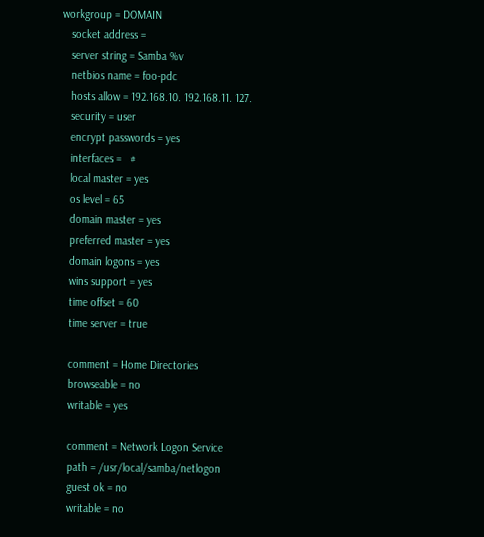workgroup = DOMAIN
   socket address =
   server string = Samba %v
   netbios name = foo-pdc
   hosts allow = 192.168.10. 192.168.11. 127.
   security = user
   encrypt passwords = yes
   interfaces =   #
   local master = yes
   os level = 65
   domain master = yes
   preferred master = yes
   domain logons = yes
   wins support = yes
   time offset = 60
   time server = true

   comment = Home Directories
   browseable = no
   writable = yes

   comment = Network Logon Service
   path = /usr/local/samba/netlogon
   guest ok = no
   writable = no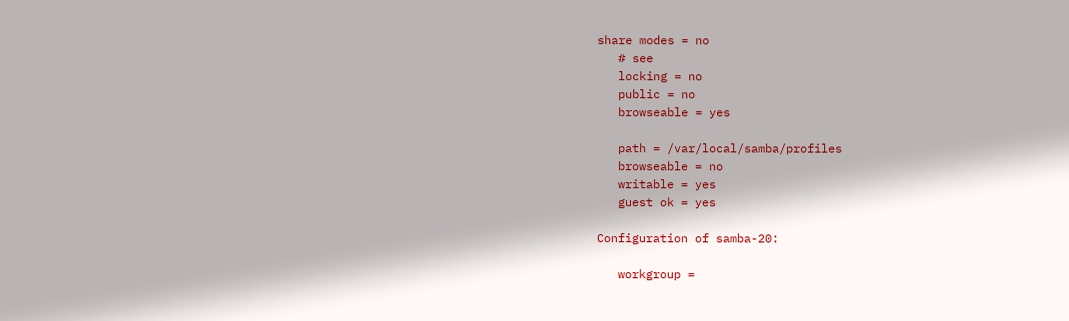share modes = no
   # see
   locking = no
   public = no
   browseable = yes

   path = /var/local/samba/profiles
   browseable = no
   writable = yes
   guest ok = yes

Configuration of samba-20:

   workgroup =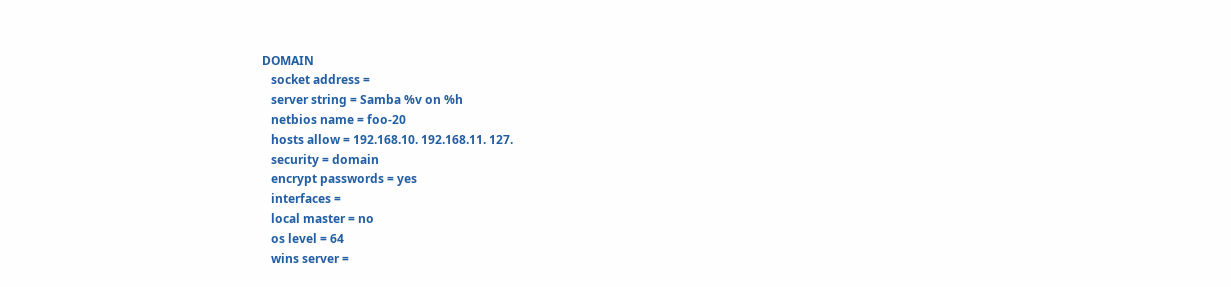DOMAIN
   socket address =
   server string = Samba %v on %h
   netbios name = foo-20
   hosts allow = 192.168.10. 192.168.11. 127.
   security = domain
   encrypt passwords = yes
   interfaces =
   local master = no
   os level = 64
   wins server =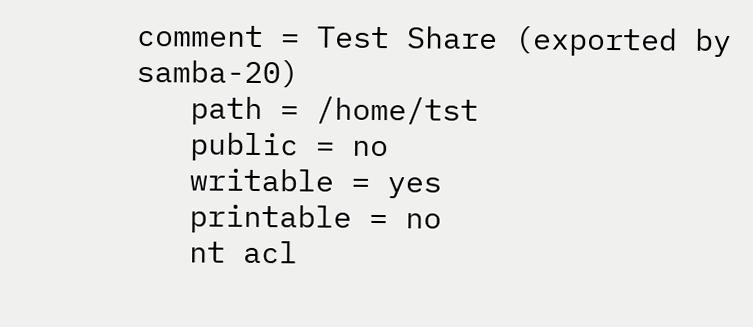comment = Test Share (exported by samba-20)
   path = /home/tst
   public = no
   writable = yes
   printable = no
   nt acl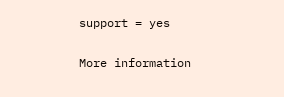support = yes

More information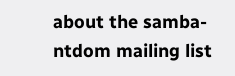about the samba-ntdom mailing list